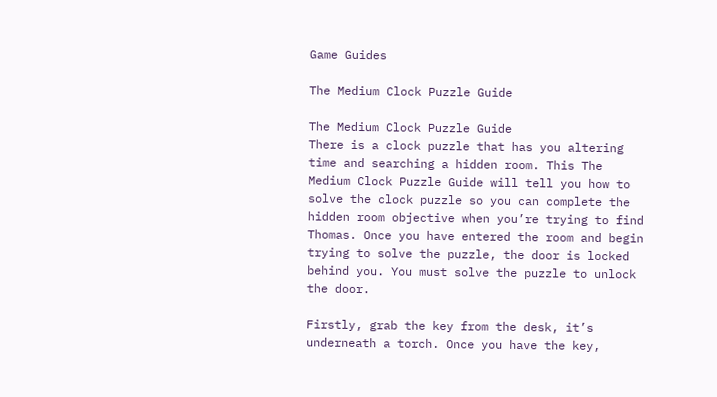Game Guides

The Medium Clock Puzzle Guide

The Medium Clock Puzzle Guide
There is a clock puzzle that has you altering time and searching a hidden room. This The Medium Clock Puzzle Guide will tell you how to solve the clock puzzle so you can complete the hidden room objective when you’re trying to find Thomas. Once you have entered the room and begin trying to solve the puzzle, the door is locked behind you. You must solve the puzzle to unlock the door.

Firstly, grab the key from the desk, it’s underneath a torch. Once you have the key,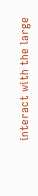interact with the large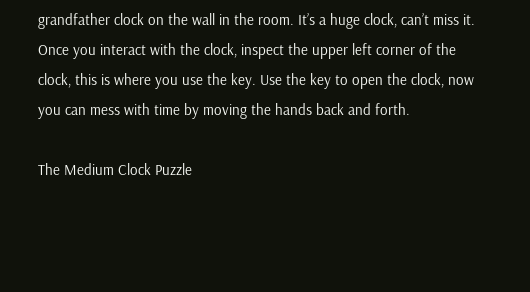grandfather clock on the wall in the room. It’s a huge clock, can’t miss it. Once you interact with the clock, inspect the upper left corner of the clock, this is where you use the key. Use the key to open the clock, now you can mess with time by moving the hands back and forth.

The Medium Clock Puzzle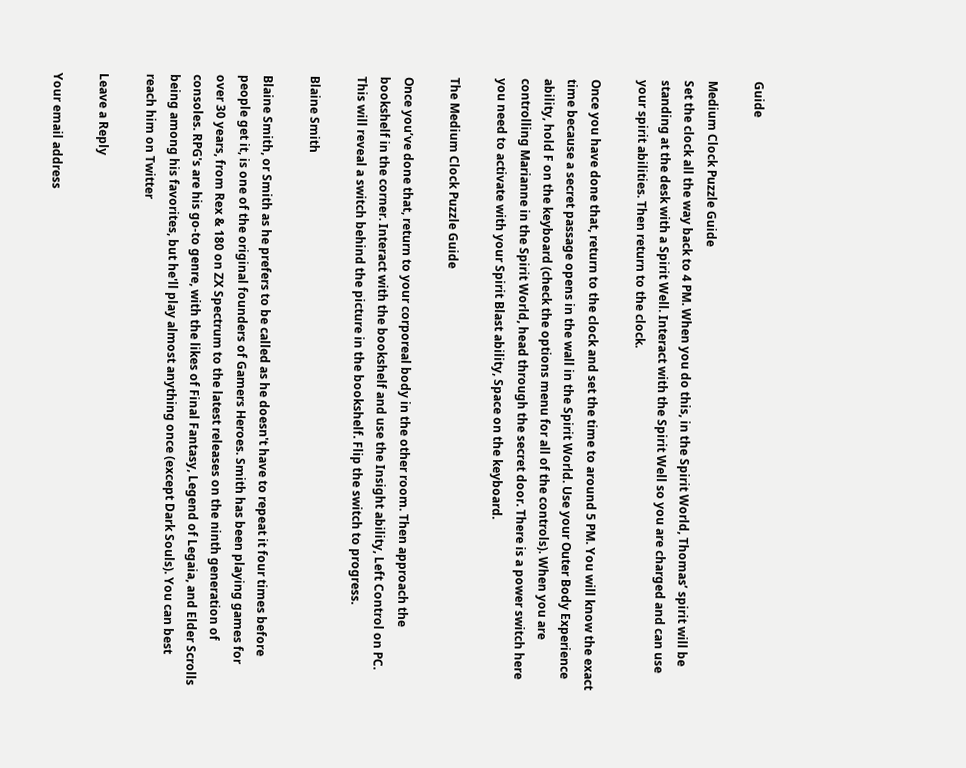Guide

Medium Clock Puzzle Guide
Set the clock all the way back to 4 PM. When you do this, in the Spirit World, Thomas’ spirit will be standing at the desk with a Spirit Well. Interact with the Spirit Well so you are charged and can use your spirit abilities. Then return to the clock.

Once you have done that, return to the clock and set the time to around 5 PM. You will know the exact time because a secret passage opens in the wall in the Spirit World. Use your Outer Body Experience ability, hold F on the keyboard (check the options menu for all of the controls). When you are controlling Marianne in the Spirit World, head through the secret door. There is a power switch here you need to activate with your Spirit Blast ability, Space on the keyboard.

The Medium Clock Puzzle Guide

Once you’ve done that, return to your corporeal body in the other room. Then approach the bookshelf in the corner. Interact with the bookshelf and use the Insight ability, Left Control on PC. This will reveal a switch behind the picture in the bookshelf. Flip the switch to progress.

Blaine Smith

Blaine Smith, or Smith as he prefers to be called as he doesn't have to repeat it four times before people get it, is one of the original founders of Gamers Heroes. Smith has been playing games for over 30 years, from Rex & 180 on ZX Spectrum to the latest releases on the ninth generation of consoles. RPG's are his go-to genre, with the likes of Final Fantasy, Legend of Legaia, and Elder Scrolls being among his favorites, but he'll play almost anything once (except Dark Souls). You can best reach him on Twitter

Leave a Reply

Your email address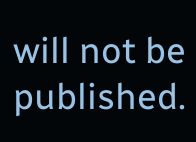will not be published.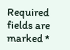Required fields are marked *